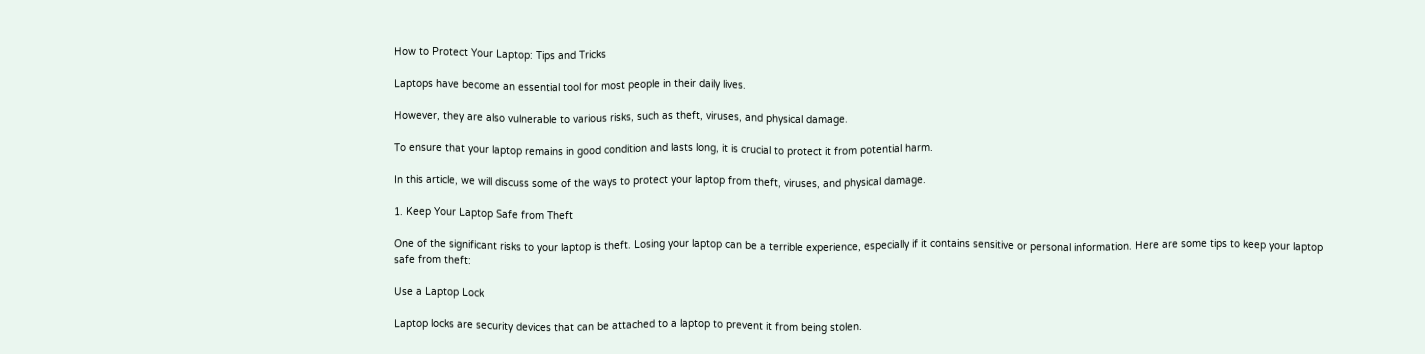How to Protect Your Laptop: Tips and Tricks

Laptops have become an essential tool for most people in their daily lives.

However, they are also vulnerable to various risks, such as theft, viruses, and physical damage.

To ensure that your laptop remains in good condition and lasts long, it is crucial to protect it from potential harm.

In this article, we will discuss some of the ways to protect your laptop from theft, viruses, and physical damage.

1. Keep Your Laptop Safe from Theft

One of the significant risks to your laptop is theft. Losing your laptop can be a terrible experience, especially if it contains sensitive or personal information. Here are some tips to keep your laptop safe from theft:

Use a Laptop Lock

Laptop locks are security devices that can be attached to a laptop to prevent it from being stolen.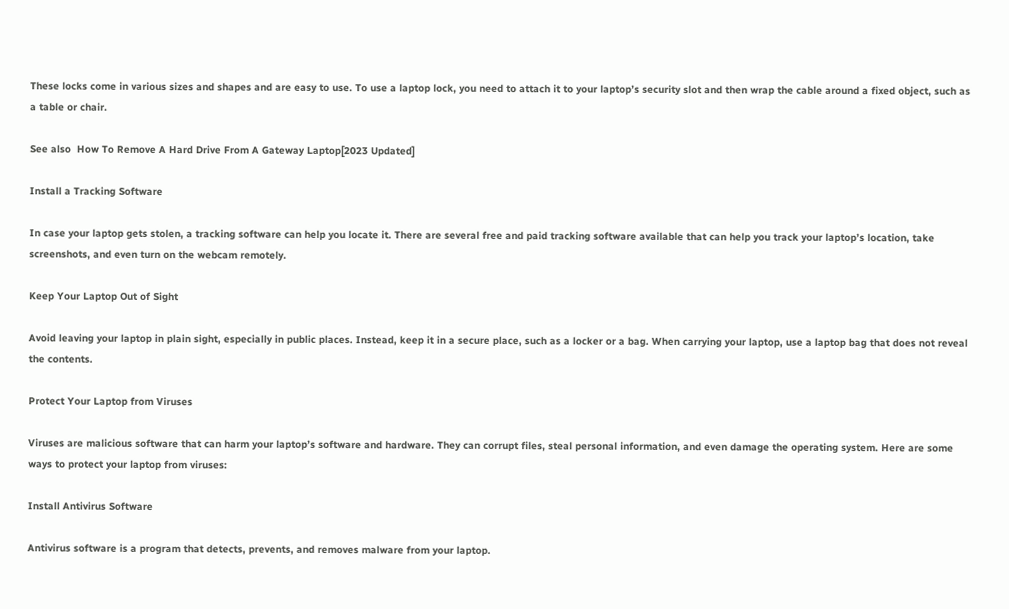These locks come in various sizes and shapes and are easy to use. To use a laptop lock, you need to attach it to your laptop’s security slot and then wrap the cable around a fixed object, such as a table or chair.

See also  How To Remove A Hard Drive From A Gateway Laptop[2023 Updated]

Install a Tracking Software

In case your laptop gets stolen, a tracking software can help you locate it. There are several free and paid tracking software available that can help you track your laptop’s location, take screenshots, and even turn on the webcam remotely.

Keep Your Laptop Out of Sight

Avoid leaving your laptop in plain sight, especially in public places. Instead, keep it in a secure place, such as a locker or a bag. When carrying your laptop, use a laptop bag that does not reveal the contents.

Protect Your Laptop from Viruses

Viruses are malicious software that can harm your laptop’s software and hardware. They can corrupt files, steal personal information, and even damage the operating system. Here are some ways to protect your laptop from viruses:

Install Antivirus Software

Antivirus software is a program that detects, prevents, and removes malware from your laptop.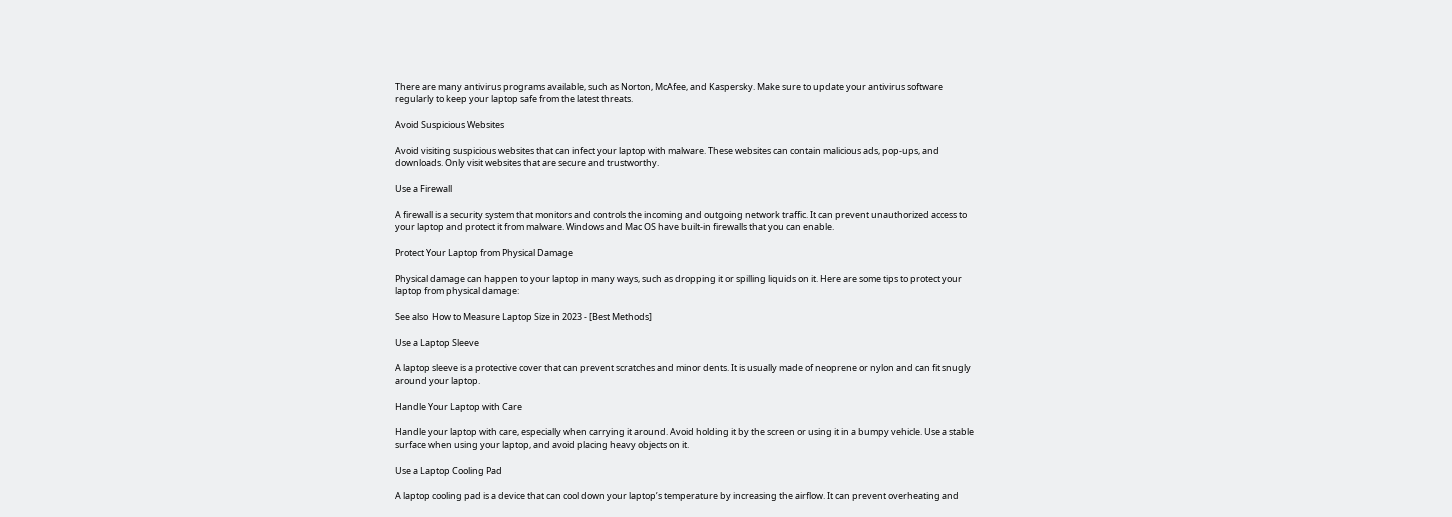There are many antivirus programs available, such as Norton, McAfee, and Kaspersky. Make sure to update your antivirus software regularly to keep your laptop safe from the latest threats.

Avoid Suspicious Websites

Avoid visiting suspicious websites that can infect your laptop with malware. These websites can contain malicious ads, pop-ups, and downloads. Only visit websites that are secure and trustworthy.

Use a Firewall

A firewall is a security system that monitors and controls the incoming and outgoing network traffic. It can prevent unauthorized access to your laptop and protect it from malware. Windows and Mac OS have built-in firewalls that you can enable.

Protect Your Laptop from Physical Damage

Physical damage can happen to your laptop in many ways, such as dropping it or spilling liquids on it. Here are some tips to protect your laptop from physical damage:

See also  How to Measure Laptop Size in 2023 - [Best Methods]

Use a Laptop Sleeve

A laptop sleeve is a protective cover that can prevent scratches and minor dents. It is usually made of neoprene or nylon and can fit snugly around your laptop.

Handle Your Laptop with Care

Handle your laptop with care, especially when carrying it around. Avoid holding it by the screen or using it in a bumpy vehicle. Use a stable surface when using your laptop, and avoid placing heavy objects on it.

Use a Laptop Cooling Pad

A laptop cooling pad is a device that can cool down your laptop’s temperature by increasing the airflow. It can prevent overheating and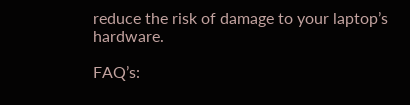reduce the risk of damage to your laptop’s hardware.

FAQ’s: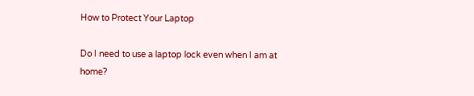How to Protect Your Laptop

Do I need to use a laptop lock even when I am at home?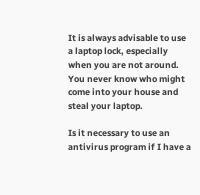It is always advisable to use a laptop lock, especially when you are not around. You never know who might come into your house and steal your laptop.

Is it necessary to use an antivirus program if I have a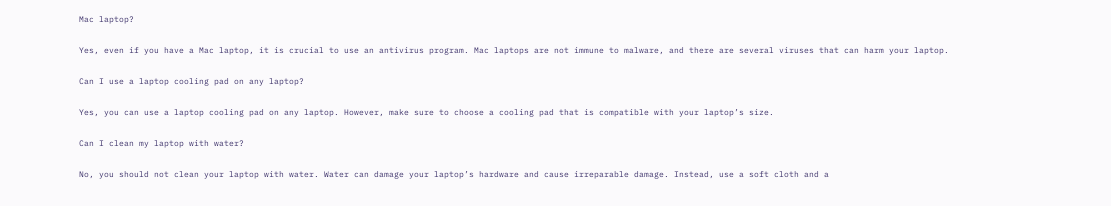Mac laptop?

Yes, even if you have a Mac laptop, it is crucial to use an antivirus program. Mac laptops are not immune to malware, and there are several viruses that can harm your laptop.

Can I use a laptop cooling pad on any laptop?

Yes, you can use a laptop cooling pad on any laptop. However, make sure to choose a cooling pad that is compatible with your laptop’s size.

Can I clean my laptop with water?

No, you should not clean your laptop with water. Water can damage your laptop’s hardware and cause irreparable damage. Instead, use a soft cloth and a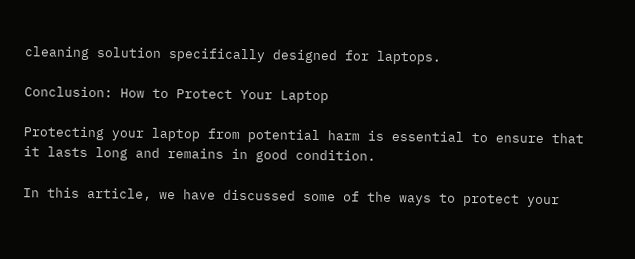cleaning solution specifically designed for laptops.

Conclusion: How to Protect Your Laptop

Protecting your laptop from potential harm is essential to ensure that it lasts long and remains in good condition.

In this article, we have discussed some of the ways to protect your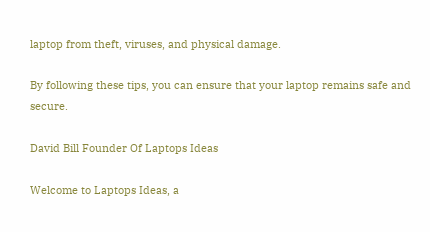laptop from theft, viruses, and physical damage.

By following these tips, you can ensure that your laptop remains safe and secure.

David Bill Founder Of Laptops Ideas

Welcome to Laptops Ideas, a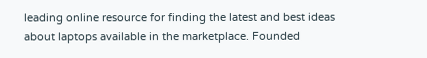leading online resource for finding the latest and best ideas about laptops available in the marketplace. Founded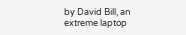by David Bill, an extreme laptop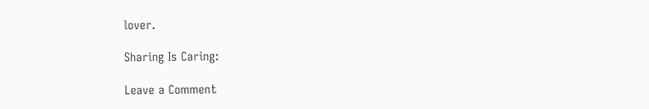lover.

Sharing Is Caring:

Leave a Comment